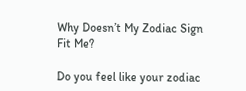Why Doesn’t My Zodiac Sign Fit Me?

Do you feel like your zodiac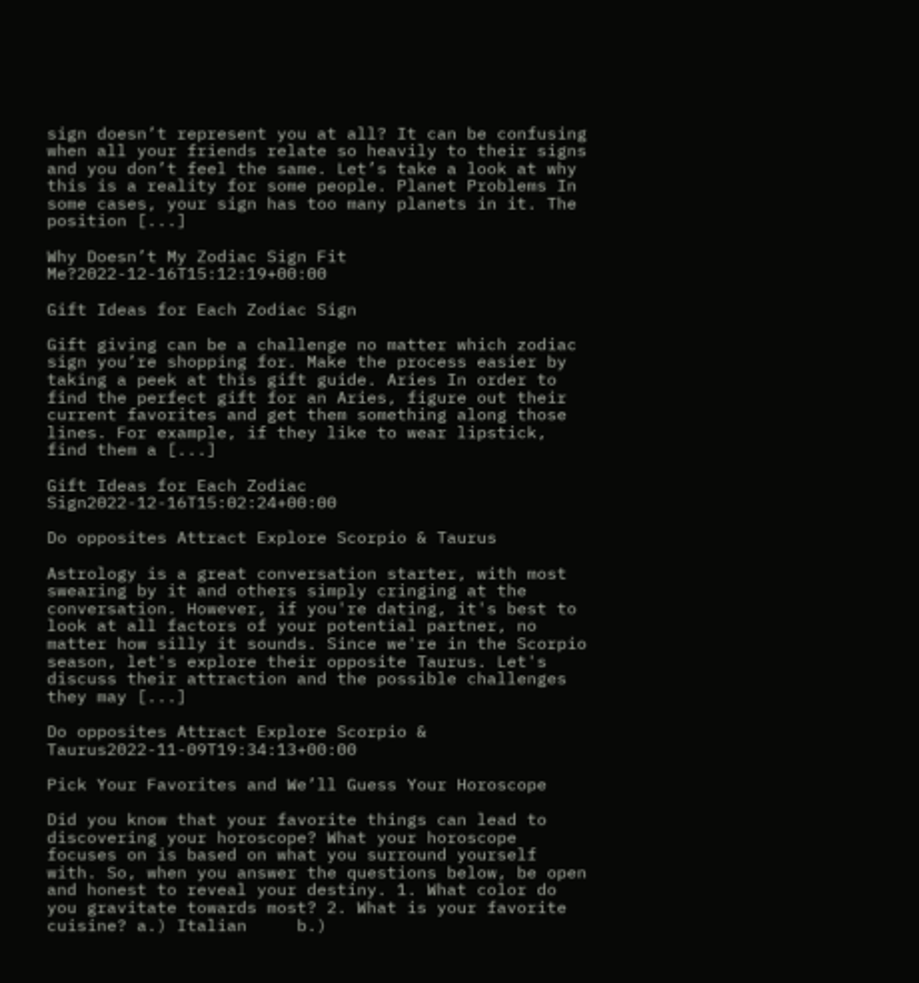sign doesn’t represent you at all? It can be confusing when all your friends relate so heavily to their signs and you don’t feel the same. Let’s take a look at why this is a reality for some people. Planet Problems In some cases, your sign has too many planets in it. The position [...]

Why Doesn’t My Zodiac Sign Fit Me?2022-12-16T15:12:19+00:00

Gift Ideas for Each Zodiac Sign

Gift giving can be a challenge no matter which zodiac sign you’re shopping for. Make the process easier by taking a peek at this gift guide. Aries In order to find the perfect gift for an Aries, figure out their current favorites and get them something along those lines. For example, if they like to wear lipstick, find them a [...]

Gift Ideas for Each Zodiac Sign2022-12-16T15:02:24+00:00

Do opposites Attract Explore Scorpio & Taurus

Astrology is a great conversation starter, with most swearing by it and others simply cringing at the conversation. However, if you're dating, it's best to look at all factors of your potential partner, no matter how silly it sounds. Since we're in the Scorpio season, let's explore their opposite Taurus. Let's discuss their attraction and the possible challenges they may [...]

Do opposites Attract Explore Scorpio & Taurus2022-11-09T19:34:13+00:00

Pick Your Favorites and We’ll Guess Your Horoscope

Did you know that your favorite things can lead to discovering your horoscope? What your horoscope focuses on is based on what you surround yourself with. So, when you answer the questions below, be open and honest to reveal your destiny. 1. What color do you gravitate towards most? 2. What is your favorite cuisine? a.) Italian     b.)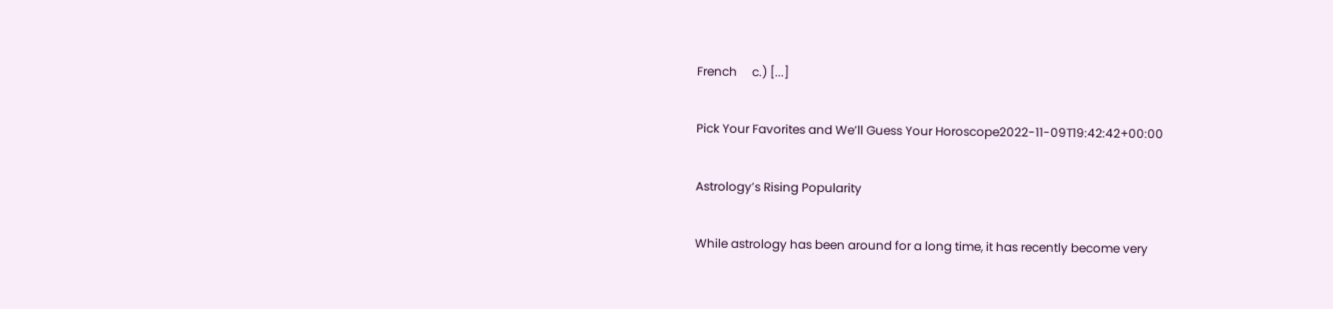French     c.) [...]

Pick Your Favorites and We’ll Guess Your Horoscope2022-11-09T19:42:42+00:00

Astrology’s Rising Popularity

While astrology has been around for a long time, it has recently become very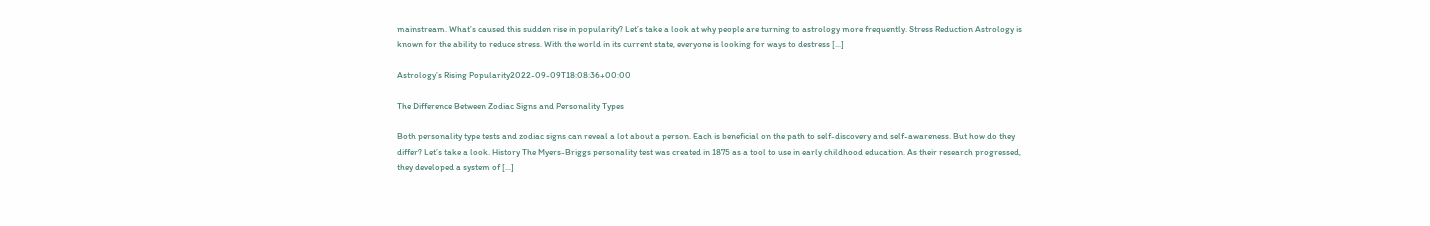mainstream. What’s caused this sudden rise in popularity? Let’s take a look at why people are turning to astrology more frequently. Stress Reduction Astrology is known for the ability to reduce stress. With the world in its current state, everyone is looking for ways to destress [...]

Astrology’s Rising Popularity2022-09-09T18:08:36+00:00

The Difference Between Zodiac Signs and Personality Types

Both personality type tests and zodiac signs can reveal a lot about a person. Each is beneficial on the path to self-discovery and self-awareness. But how do they differ? Let’s take a look. History The Myers-Briggs personality test was created in 1875 as a tool to use in early childhood education. As their research progressed, they developed a system of [...]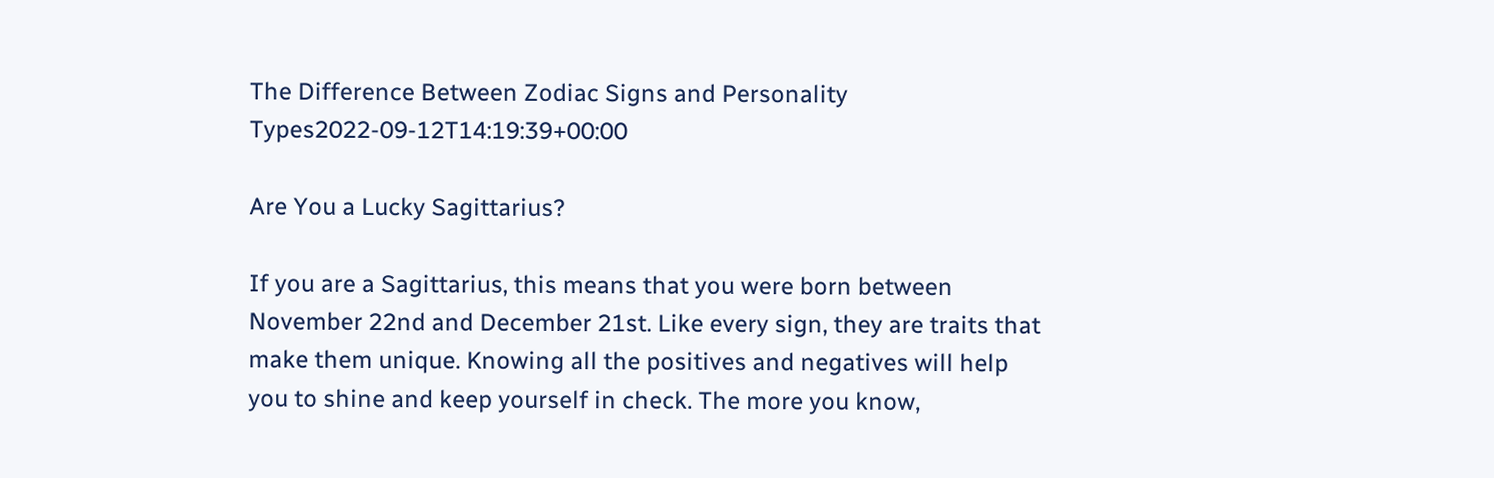The Difference Between Zodiac Signs and Personality Types2022-09-12T14:19:39+00:00

Are You a Lucky Sagittarius?

If you are a Sagittarius, this means that you were born between November 22nd and December 21st. Like every sign, they are traits that make them unique. Knowing all the positives and negatives will help you to shine and keep yourself in check. The more you know,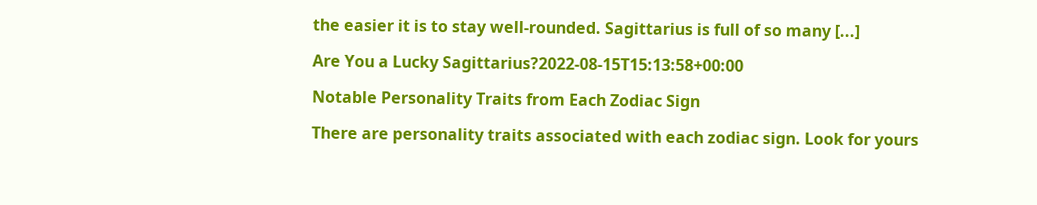the easier it is to stay well-rounded. Sagittarius is full of so many [...]

Are You a Lucky Sagittarius?2022-08-15T15:13:58+00:00

Notable Personality Traits from Each Zodiac Sign

There are personality traits associated with each zodiac sign. Look for yours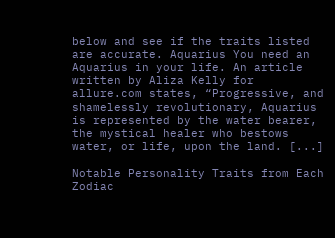below and see if the traits listed are accurate. Aquarius You need an Aquarius in your life. An article written by Aliza Kelly for allure.com states, “Progressive, and shamelessly revolutionary, Aquarius is represented by the water bearer, the mystical healer who bestows water, or life, upon the land. [...]

Notable Personality Traits from Each Zodiac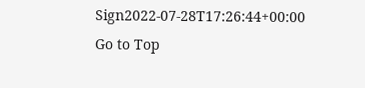Sign2022-07-28T17:26:44+00:00
Go to Top